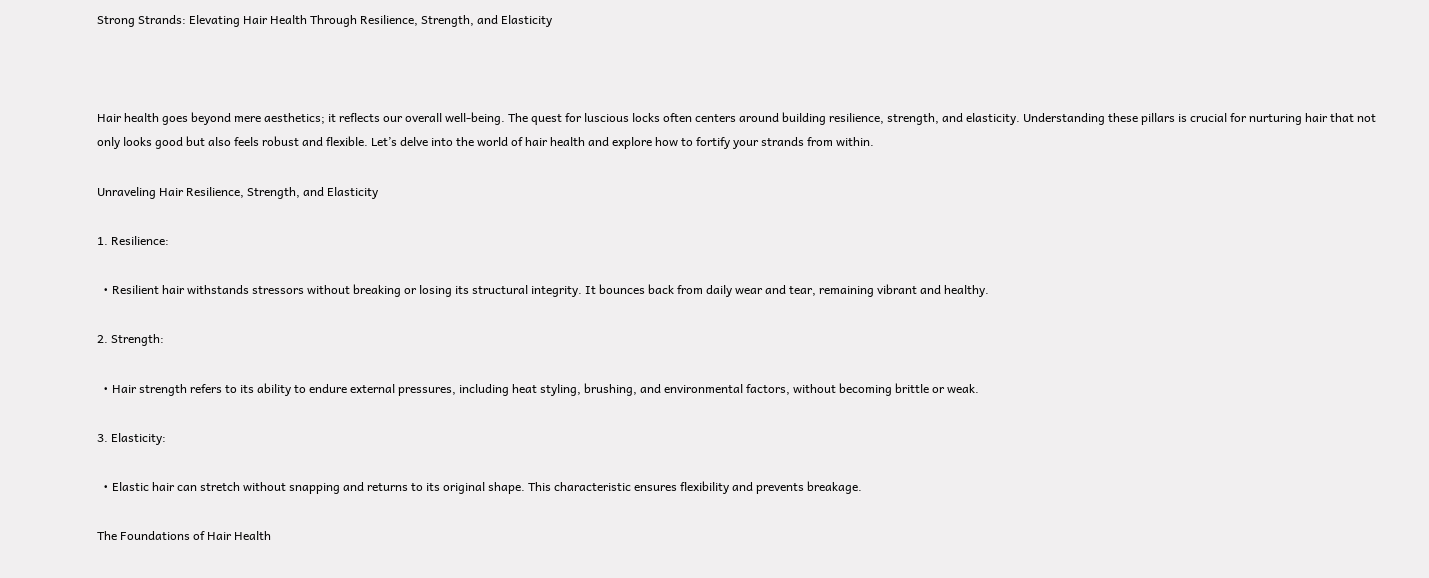Strong Strands: Elevating Hair Health Through Resilience, Strength, and Elasticity



Hair health goes beyond mere aesthetics; it reflects our overall well-being. The quest for luscious locks often centers around building resilience, strength, and elasticity. Understanding these pillars is crucial for nurturing hair that not only looks good but also feels robust and flexible. Let’s delve into the world of hair health and explore how to fortify your strands from within.

Unraveling Hair Resilience, Strength, and Elasticity

1. Resilience:

  • Resilient hair withstands stressors without breaking or losing its structural integrity. It bounces back from daily wear and tear, remaining vibrant and healthy.

2. Strength:

  • Hair strength refers to its ability to endure external pressures, including heat styling, brushing, and environmental factors, without becoming brittle or weak.

3. Elasticity:

  • Elastic hair can stretch without snapping and returns to its original shape. This characteristic ensures flexibility and prevents breakage.

The Foundations of Hair Health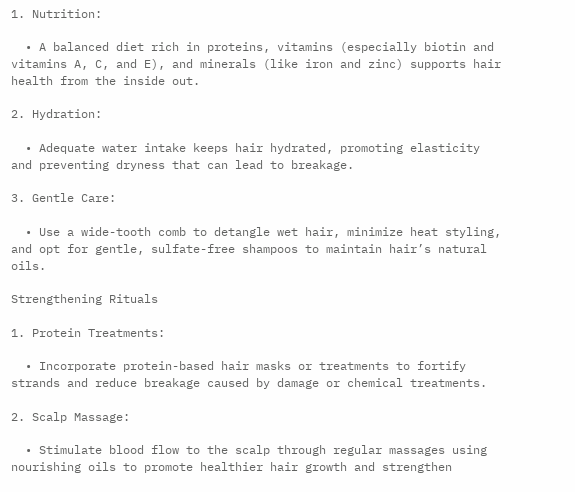1. Nutrition:

  • A balanced diet rich in proteins, vitamins (especially biotin and vitamins A, C, and E), and minerals (like iron and zinc) supports hair health from the inside out.

2. Hydration:

  • Adequate water intake keeps hair hydrated, promoting elasticity and preventing dryness that can lead to breakage.

3. Gentle Care:

  • Use a wide-tooth comb to detangle wet hair, minimize heat styling, and opt for gentle, sulfate-free shampoos to maintain hair’s natural oils.

Strengthening Rituals

1. Protein Treatments:

  • Incorporate protein-based hair masks or treatments to fortify strands and reduce breakage caused by damage or chemical treatments.

2. Scalp Massage:

  • Stimulate blood flow to the scalp through regular massages using nourishing oils to promote healthier hair growth and strengthen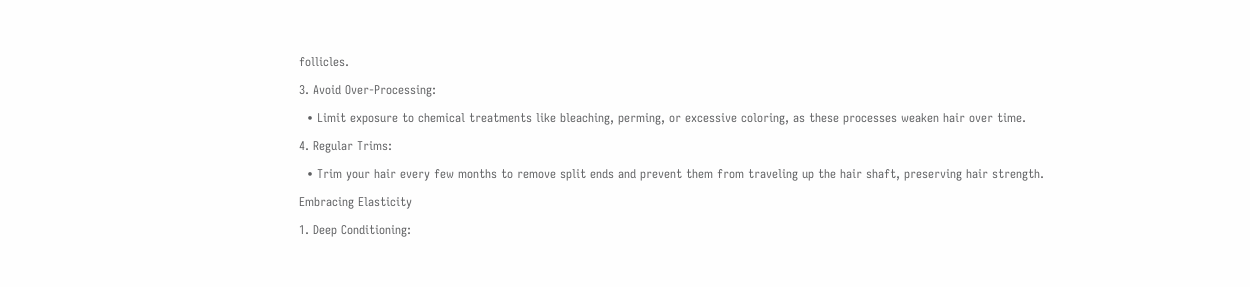follicles.

3. Avoid Over-Processing:

  • Limit exposure to chemical treatments like bleaching, perming, or excessive coloring, as these processes weaken hair over time.

4. Regular Trims:

  • Trim your hair every few months to remove split ends and prevent them from traveling up the hair shaft, preserving hair strength.

Embracing Elasticity

1. Deep Conditioning: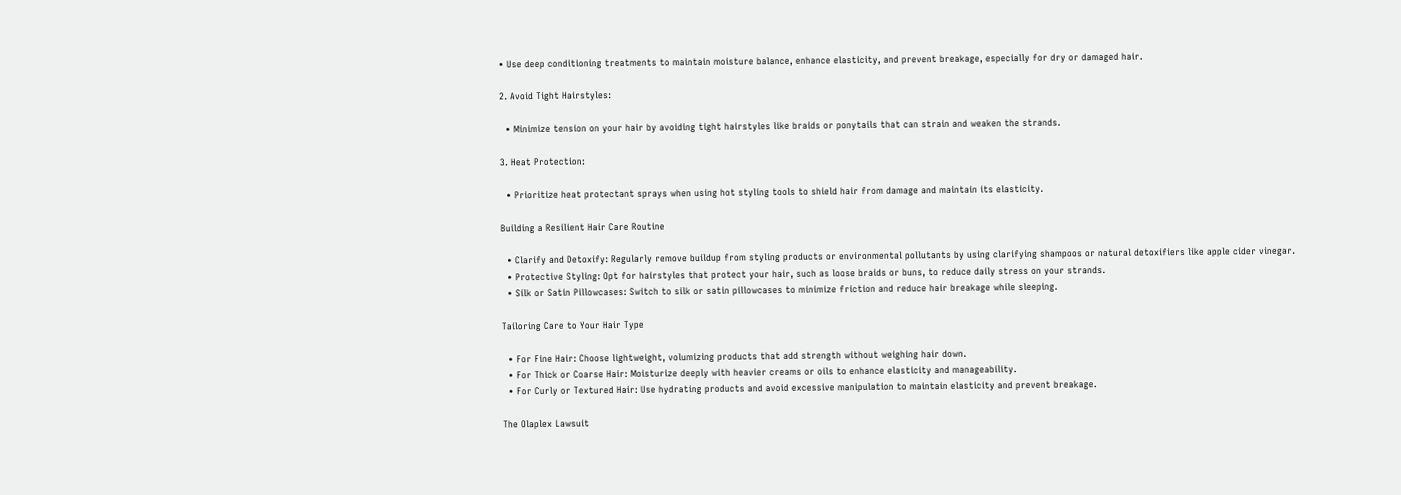• Use deep conditioning treatments to maintain moisture balance, enhance elasticity, and prevent breakage, especially for dry or damaged hair.

2. Avoid Tight Hairstyles:

  • Minimize tension on your hair by avoiding tight hairstyles like braids or ponytails that can strain and weaken the strands.

3. Heat Protection:

  • Prioritize heat protectant sprays when using hot styling tools to shield hair from damage and maintain its elasticity.

Building a Resilient Hair Care Routine

  • Clarify and Detoxify: Regularly remove buildup from styling products or environmental pollutants by using clarifying shampoos or natural detoxifiers like apple cider vinegar.
  • Protective Styling: Opt for hairstyles that protect your hair, such as loose braids or buns, to reduce daily stress on your strands.
  • Silk or Satin Pillowcases: Switch to silk or satin pillowcases to minimize friction and reduce hair breakage while sleeping.

Tailoring Care to Your Hair Type

  • For Fine Hair: Choose lightweight, volumizing products that add strength without weighing hair down.
  • For Thick or Coarse Hair: Moisturize deeply with heavier creams or oils to enhance elasticity and manageability.
  • For Curly or Textured Hair: Use hydrating products and avoid excessive manipulation to maintain elasticity and prevent breakage.

The Olaplex Lawsuit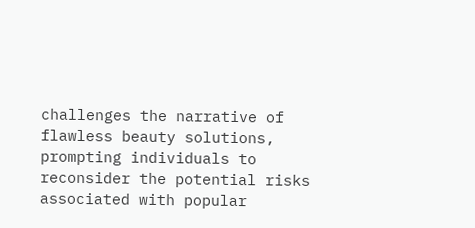challenges the narrative of flawless beauty solutions, prompting individuals to reconsider the potential risks associated with popular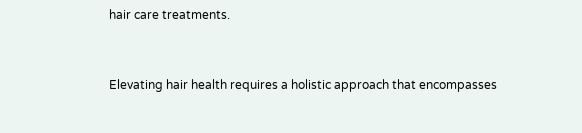hair care treatments.


Elevating hair health requires a holistic approach that encompasses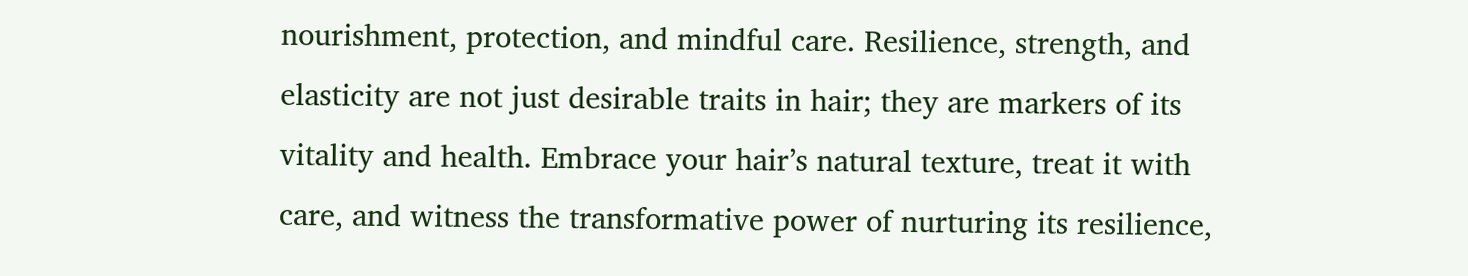nourishment, protection, and mindful care. Resilience, strength, and elasticity are not just desirable traits in hair; they are markers of its vitality and health. Embrace your hair’s natural texture, treat it with care, and witness the transformative power of nurturing its resilience,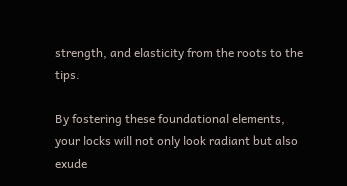strength, and elasticity from the roots to the tips.

By fostering these foundational elements, your locks will not only look radiant but also exude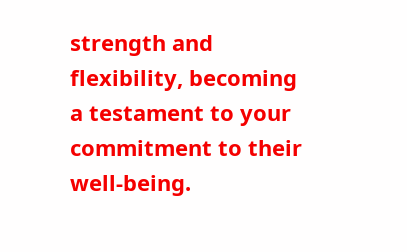strength and flexibility, becoming a testament to your commitment to their well-being.